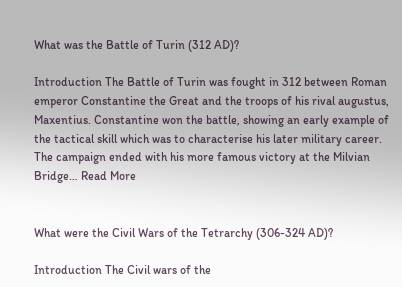What was the Battle of Turin (312 AD)?

Introduction The Battle of Turin was fought in 312 between Roman emperor Constantine the Great and the troops of his rival augustus, Maxentius. Constantine won the battle, showing an early example of the tactical skill which was to characterise his later military career. The campaign ended with his more famous victory at the Milvian Bridge… Read More


What were the Civil Wars of the Tetrarchy (306-324 AD)?

Introduction The Civil wars of the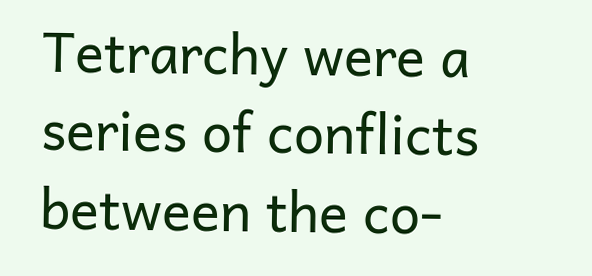Tetrarchy were a series of conflicts between the co-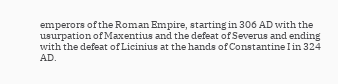emperors of the Roman Empire, starting in 306 AD with the usurpation of Maxentius and the defeat of Severus and ending with the defeat of Licinius at the hands of Constantine I in 324 AD.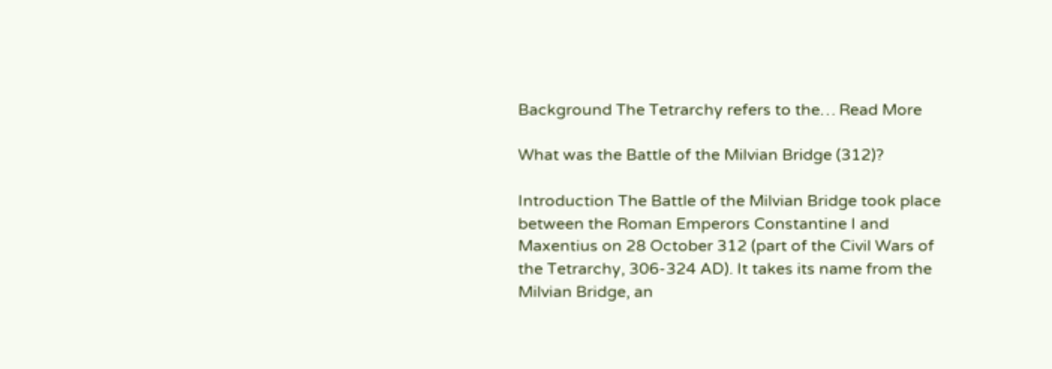Background The Tetrarchy refers to the… Read More

What was the Battle of the Milvian Bridge (312)?

Introduction The Battle of the Milvian Bridge took place between the Roman Emperors Constantine I and Maxentius on 28 October 312 (part of the Civil Wars of the Tetrarchy, 306-324 AD). It takes its name from the Milvian Bridge, an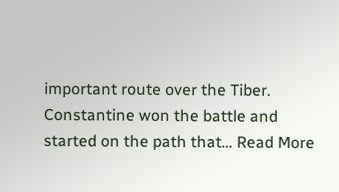important route over the Tiber. Constantine won the battle and started on the path that… Read More